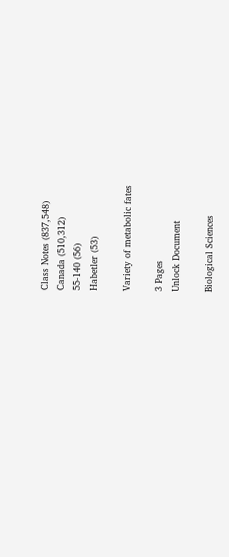Class Notes (837,548)
Canada (510,312)
55-140 (56)
Habetler (53)

Variety of metabolic fates

3 Pages
Unlock Document

Biological Sciences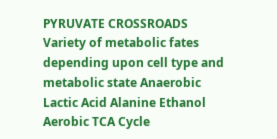PYRUVATE CROSSROADS Variety of metabolic fates depending upon cell type and metabolic state Anaerobic Lactic Acid Alanine Ethanol Aerobic TCA Cycle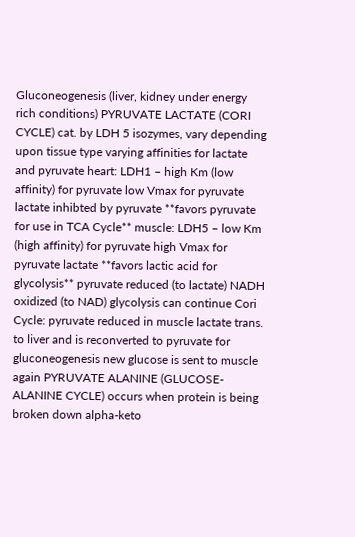Gluconeogenesis (liver, kidney under energy rich conditions) PYRUVATE LACTATE (CORI CYCLE) cat. by LDH 5 isozymes, vary depending upon tissue type varying affinities for lactate and pyruvate heart: LDH1 – high Km (low affinity) for pyruvate low Vmax for pyruvate lactate inhibted by pyruvate **favors pyruvate for use in TCA Cycle** muscle: LDH5 – low Km (high affinity) for pyruvate high Vmax for pyruvate lactate **favors lactic acid for glycolysis** pyruvate reduced (to lactate) NADH oxidized (to NAD) glycolysis can continue Cori Cycle: pyruvate reduced in muscle lactate trans. to liver and is reconverted to pyruvate for gluconeogenesis new glucose is sent to muscle again PYRUVATE ALANINE (GLUCOSE-ALANINE CYCLE) occurs when protein is being broken down alpha-keto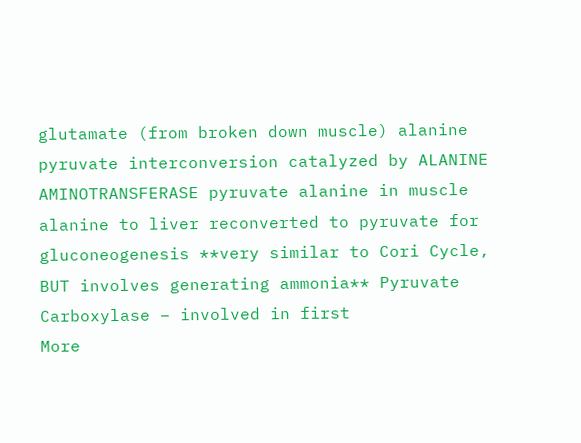glutamate (from broken down muscle) alanine pyruvate interconversion catalyzed by ALANINE AMINOTRANSFERASE pyruvate alanine in muscle alanine to liver reconverted to pyruvate for gluconeogenesis **very similar to Cori Cycle, BUT involves generating ammonia** Pyruvate Carboxylase – involved in first
More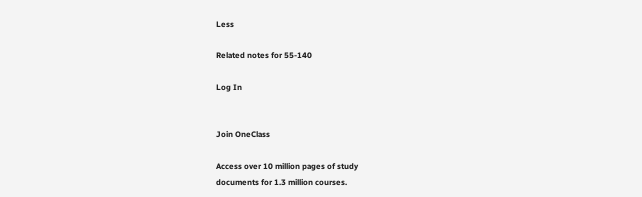Less

Related notes for 55-140

Log In


Join OneClass

Access over 10 million pages of study
documents for 1.3 million courses.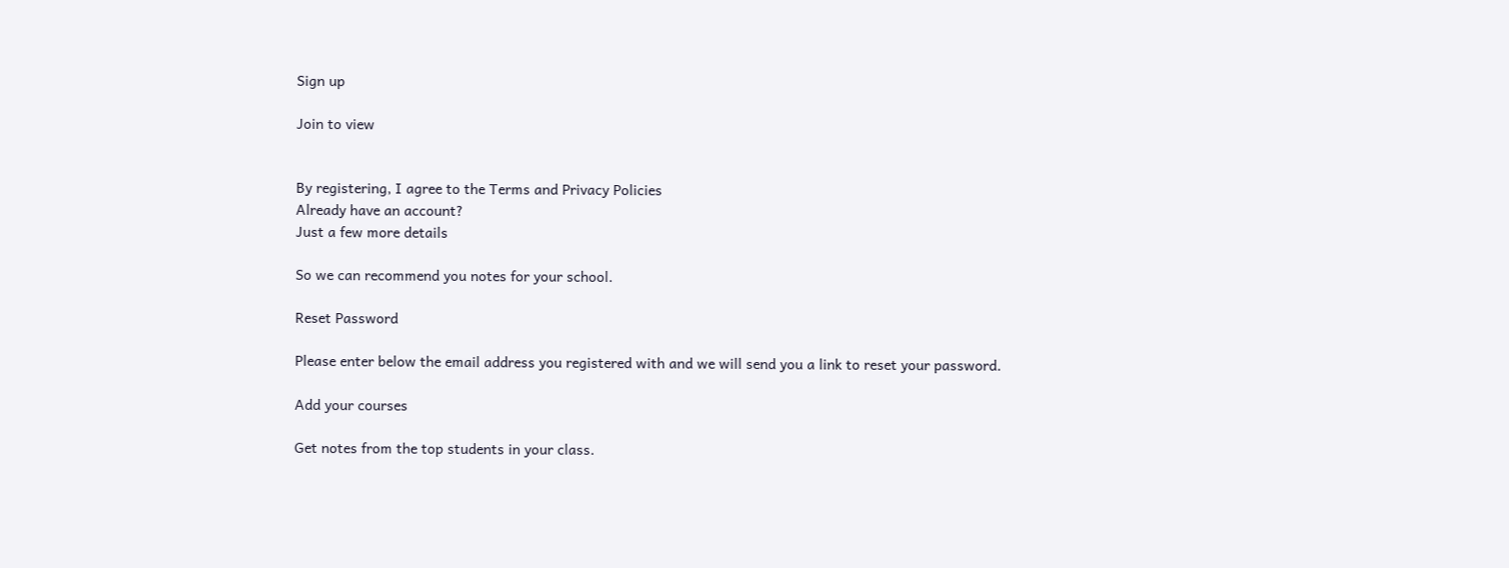Sign up

Join to view


By registering, I agree to the Terms and Privacy Policies
Already have an account?
Just a few more details

So we can recommend you notes for your school.

Reset Password

Please enter below the email address you registered with and we will send you a link to reset your password.

Add your courses

Get notes from the top students in your class.